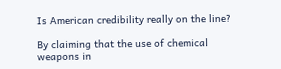Is American credibility really on the line?

By claiming that the use of chemical weapons in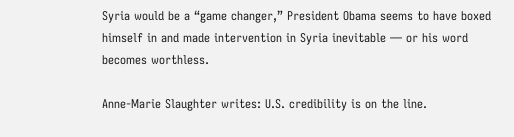Syria would be a “game changer,” President Obama seems to have boxed himself in and made intervention in Syria inevitable — or his word becomes worthless.

Anne-Marie Slaughter writes: U.S. credibility is on the line.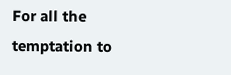For all the temptation to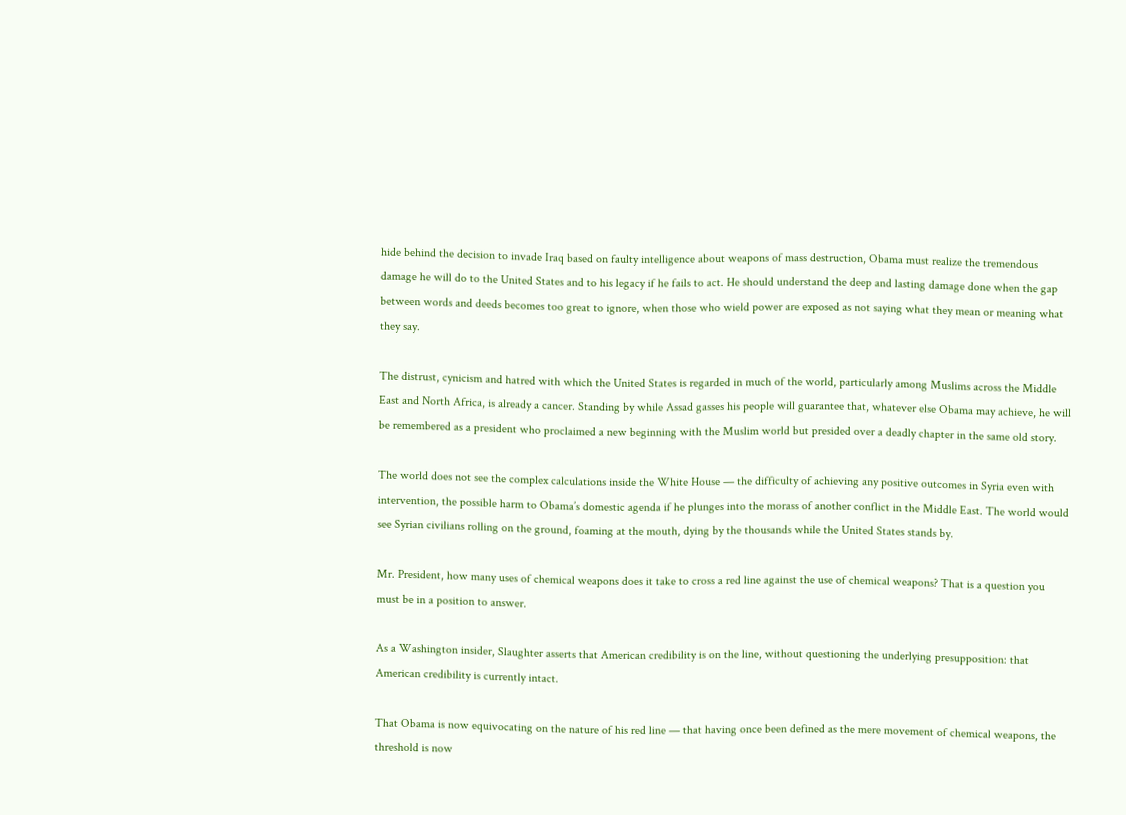hide behind the decision to invade Iraq based on faulty intelligence about weapons of mass destruction, Obama must realize the tremendous damage he will do to the United States and to his legacy if he fails to act. He should understand the deep and lasting damage done when the gap between words and deeds becomes too great to ignore, when those who wield power are exposed as not saying what they mean or meaning what they say.

The distrust, cynicism and hatred with which the United States is regarded in much of the world, particularly among Muslims across the Middle East and North Africa, is already a cancer. Standing by while Assad gasses his people will guarantee that, whatever else Obama may achieve, he will be remembered as a president who proclaimed a new beginning with the Muslim world but presided over a deadly chapter in the same old story.

The world does not see the complex calculations inside the White House — the difficulty of achieving any positive outcomes in Syria even with intervention, the possible harm to Obama’s domestic agenda if he plunges into the morass of another conflict in the Middle East. The world would see Syrian civilians rolling on the ground, foaming at the mouth, dying by the thousands while the United States stands by.

Mr. President, how many uses of chemical weapons does it take to cross a red line against the use of chemical weapons? That is a question you must be in a position to answer.

As a Washington insider, Slaughter asserts that American credibility is on the line, without questioning the underlying presupposition: that American credibility is currently intact.

That Obama is now equivocating on the nature of his red line — that having once been defined as the mere movement of chemical weapons, the threshold is now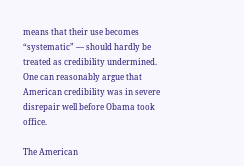means that their use becomes “systematic” — should hardly be treated as credibility undermined. One can reasonably argue that American credibility was in severe disrepair well before Obama took office.

The American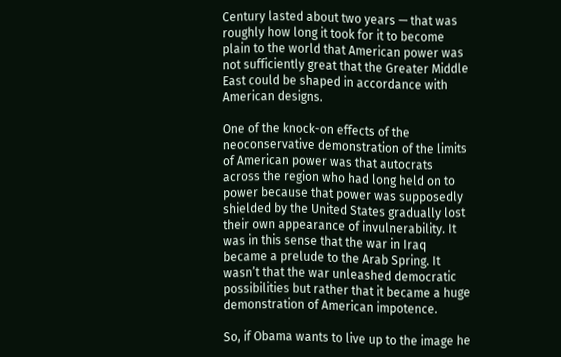Century lasted about two years — that was roughly how long it took for it to become plain to the world that American power was not sufficiently great that the Greater Middle East could be shaped in accordance with American designs.

One of the knock-on effects of the neoconservative demonstration of the limits of American power was that autocrats across the region who had long held on to power because that power was supposedly shielded by the United States gradually lost their own appearance of invulnerability. It was in this sense that the war in Iraq became a prelude to the Arab Spring. It wasn’t that the war unleashed democratic possibilities but rather that it became a huge demonstration of American impotence.

So, if Obama wants to live up to the image he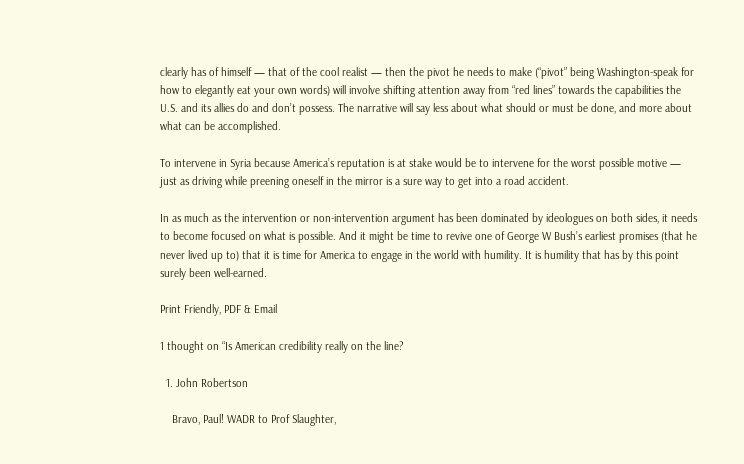clearly has of himself — that of the cool realist — then the pivot he needs to make (“pivot” being Washington-speak for how to elegantly eat your own words) will involve shifting attention away from “red lines” towards the capabilities the U.S. and its allies do and don’t possess. The narrative will say less about what should or must be done, and more about what can be accomplished.

To intervene in Syria because America’s reputation is at stake would be to intervene for the worst possible motive — just as driving while preening oneself in the mirror is a sure way to get into a road accident.

In as much as the intervention or non-intervention argument has been dominated by ideologues on both sides, it needs to become focused on what is possible. And it might be time to revive one of George W Bush’s earliest promises (that he never lived up to) that it is time for America to engage in the world with humility. It is humility that has by this point surely been well-earned.

Print Friendly, PDF & Email

1 thought on “Is American credibility really on the line?

  1. John Robertson

    Bravo, Paul! WADR to Prof Slaughter,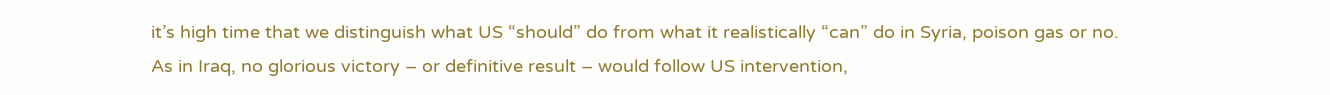it’s high time that we distinguish what US “should” do from what it realistically “can” do in Syria, poison gas or no. As in Iraq, no glorious victory – or definitive result – would follow US intervention,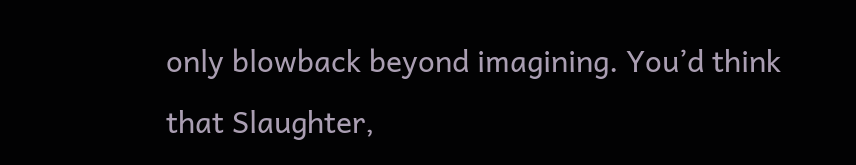only blowback beyond imagining. You’d think that Slaughter,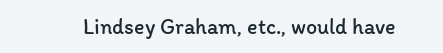Lindsey Graham, etc., would have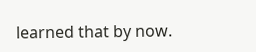learned that by now.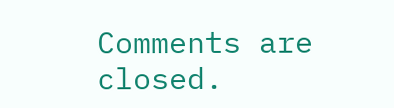Comments are closed.